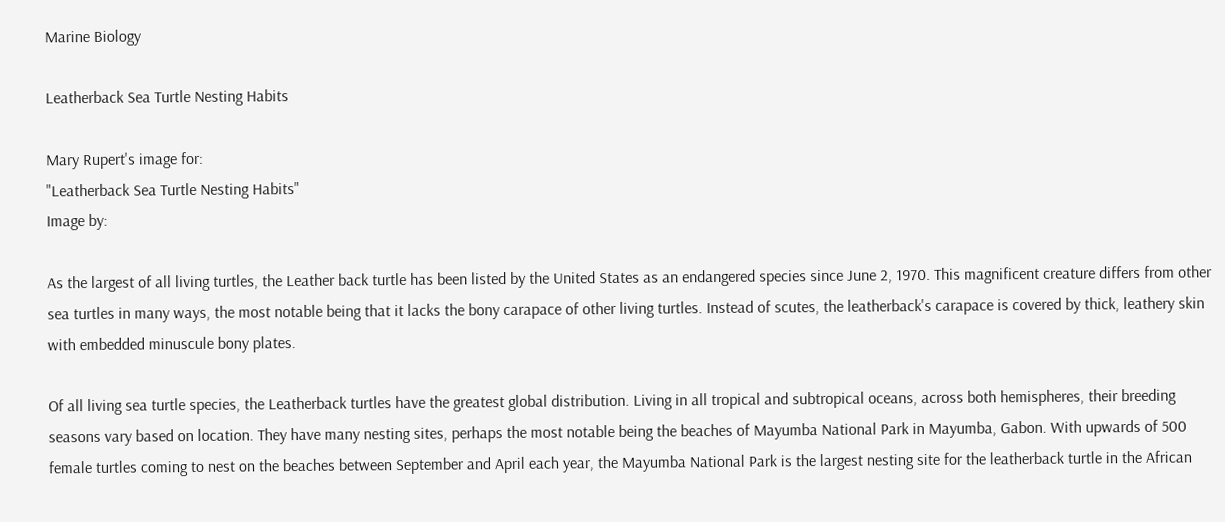Marine Biology

Leatherback Sea Turtle Nesting Habits

Mary Rupert's image for:
"Leatherback Sea Turtle Nesting Habits"
Image by:

As the largest of all living turtles, the Leather back turtle has been listed by the United States as an endangered species since June 2, 1970. This magnificent creature differs from other sea turtles in many ways, the most notable being that it lacks the bony carapace of other living turtles. Instead of scutes, the leatherback's carapace is covered by thick, leathery skin with embedded minuscule bony plates.

Of all living sea turtle species, the Leatherback turtles have the greatest global distribution. Living in all tropical and subtropical oceans, across both hemispheres, their breeding seasons vary based on location. They have many nesting sites, perhaps the most notable being the beaches of Mayumba National Park in Mayumba, Gabon. With upwards of 500 female turtles coming to nest on the beaches between September and April each year, the Mayumba National Park is the largest nesting site for the leatherback turtle in the African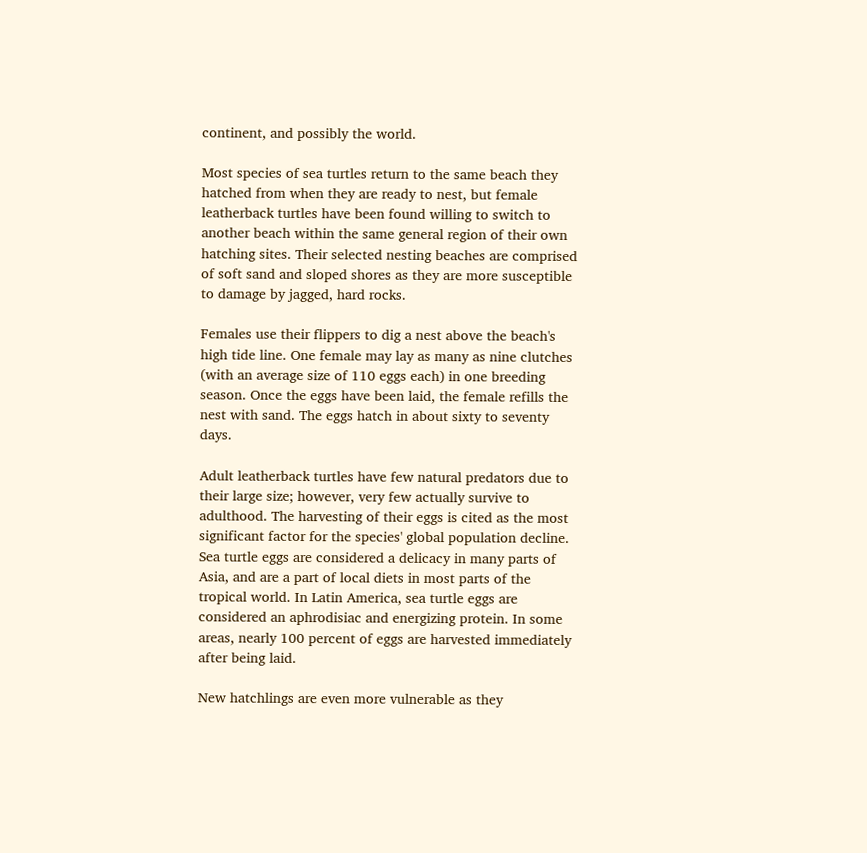continent, and possibly the world.

Most species of sea turtles return to the same beach they hatched from when they are ready to nest, but female leatherback turtles have been found willing to switch to another beach within the same general region of their own hatching sites. Their selected nesting beaches are comprised of soft sand and sloped shores as they are more susceptible to damage by jagged, hard rocks.

Females use their flippers to dig a nest above the beach's high tide line. One female may lay as many as nine clutches (with an average size of 110 eggs each) in one breeding season. Once the eggs have been laid, the female refills the nest with sand. The eggs hatch in about sixty to seventy days.

Adult leatherback turtles have few natural predators due to their large size; however, very few actually survive to adulthood. The harvesting of their eggs is cited as the most significant factor for the species' global population decline. Sea turtle eggs are considered a delicacy in many parts of Asia, and are a part of local diets in most parts of the tropical world. In Latin America, sea turtle eggs are considered an aphrodisiac and energizing protein. In some areas, nearly 100 percent of eggs are harvested immediately after being laid.

New hatchlings are even more vulnerable as they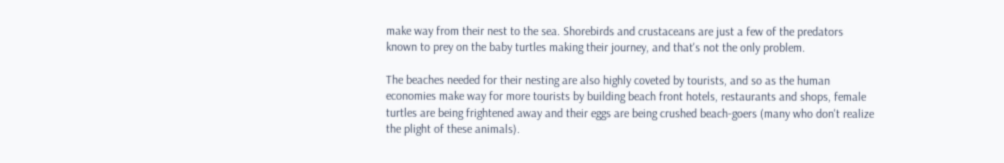make way from their nest to the sea. Shorebirds and crustaceans are just a few of the predators known to prey on the baby turtles making their journey, and that's not the only problem.

The beaches needed for their nesting are also highly coveted by tourists, and so as the human economies make way for more tourists by building beach front hotels, restaurants and shops, female turtles are being frightened away and their eggs are being crushed beach-goers (many who don't realize the plight of these animals).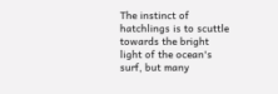The instinct of hatchlings is to scuttle towards the bright light of the ocean's surf, but many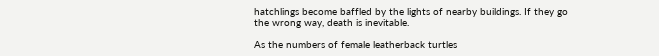hatchlings become baffled by the lights of nearby buildings. If they go the wrong way, death is inevitable.

As the numbers of female leatherback turtles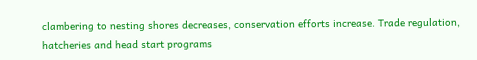clambering to nesting shores decreases, conservation efforts increase. Trade regulation, hatcheries and head start programs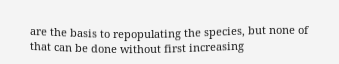are the basis to repopulating the species, but none of that can be done without first increasing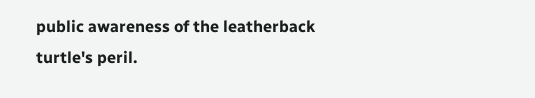public awareness of the leatherback turtle's peril.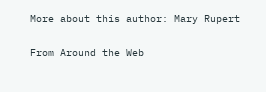More about this author: Mary Rupert

From Around the Web